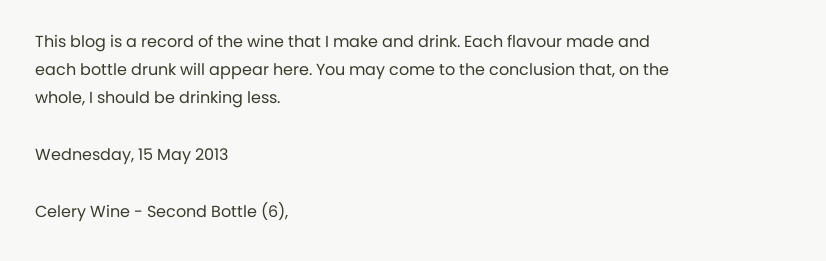This blog is a record of the wine that I make and drink. Each flavour made and each bottle drunk will appear here. You may come to the conclusion that, on the whole, I should be drinking less.

Wednesday, 15 May 2013

Celery Wine - Second Bottle (6),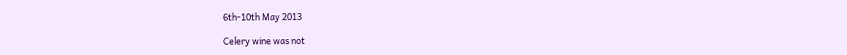6th-10th May 2013

Celery wine was not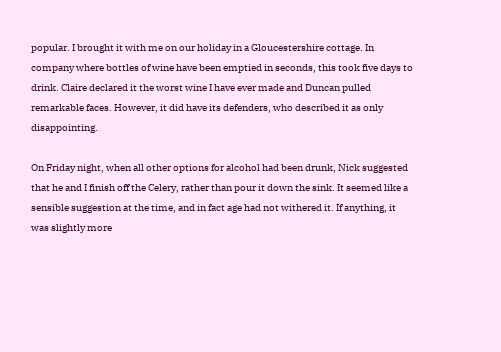popular. I brought it with me on our holiday in a Gloucestershire cottage. In company where bottles of wine have been emptied in seconds, this took five days to drink. Claire declared it the worst wine I have ever made and Duncan pulled remarkable faces. However, it did have its defenders, who described it as only disappointing.

On Friday night, when all other options for alcohol had been drunk, Nick suggested that he and I finish off the Celery, rather than pour it down the sink. It seemed like a sensible suggestion at the time, and in fact age had not withered it. If anything, it was slightly more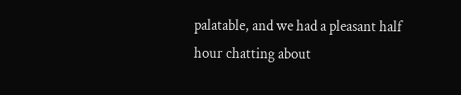palatable, and we had a pleasant half hour chatting about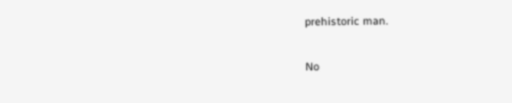prehistoric man.

No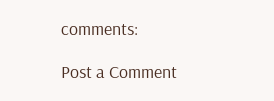comments:

Post a Comment